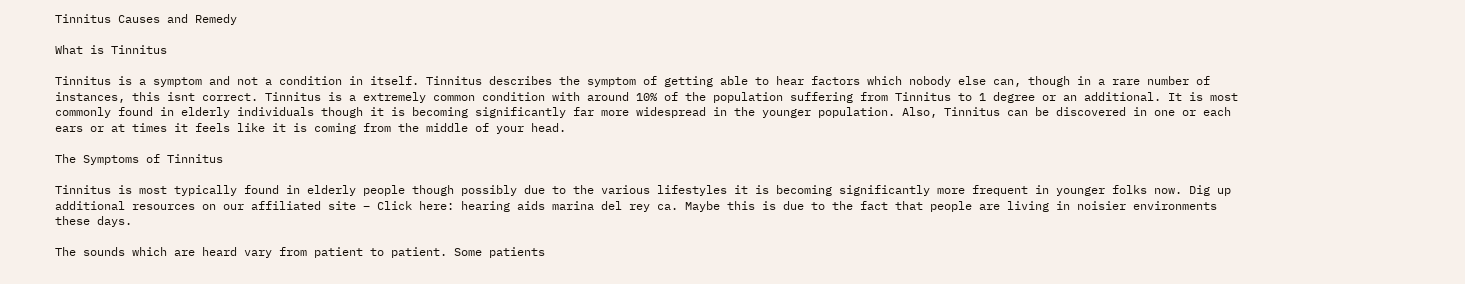Tinnitus Causes and Remedy

What is Tinnitus

Tinnitus is a symptom and not a condition in itself. Tinnitus describes the symptom of getting able to hear factors which nobody else can, though in a rare number of instances, this isnt correct. Tinnitus is a extremely common condition with around 10% of the population suffering from Tinnitus to 1 degree or an additional. It is most commonly found in elderly individuals though it is becoming significantly far more widespread in the younger population. Also, Tinnitus can be discovered in one or each ears or at times it feels like it is coming from the middle of your head.

The Symptoms of Tinnitus

Tinnitus is most typically found in elderly people though possibly due to the various lifestyles it is becoming significantly more frequent in younger folks now. Dig up additional resources on our affiliated site – Click here: hearing aids marina del rey ca. Maybe this is due to the fact that people are living in noisier environments these days.

The sounds which are heard vary from patient to patient. Some patients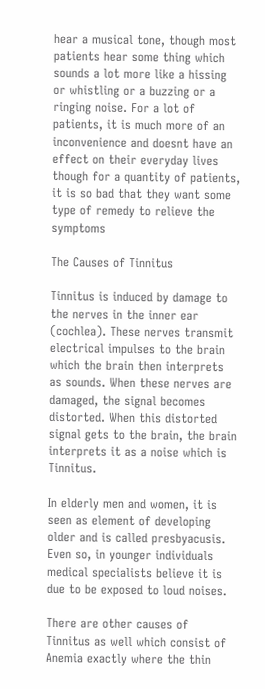hear a musical tone, though most patients hear some thing which sounds a lot more like a hissing or whistling or a buzzing or a ringing noise. For a lot of patients, it is much more of an inconvenience and doesnt have an effect on their everyday lives though for a quantity of patients, it is so bad that they want some type of remedy to relieve the symptoms

The Causes of Tinnitus

Tinnitus is induced by damage to the nerves in the inner ear (cochlea). These nerves transmit electrical impulses to the brain which the brain then interprets as sounds. When these nerves are damaged, the signal becomes distorted. When this distorted signal gets to the brain, the brain interprets it as a noise which is Tinnitus.

In elderly men and women, it is seen as element of developing older and is called presbyacusis. Even so, in younger individuals medical specialists believe it is due to be exposed to loud noises.

There are other causes of Tinnitus as well which consist of Anemia exactly where the thin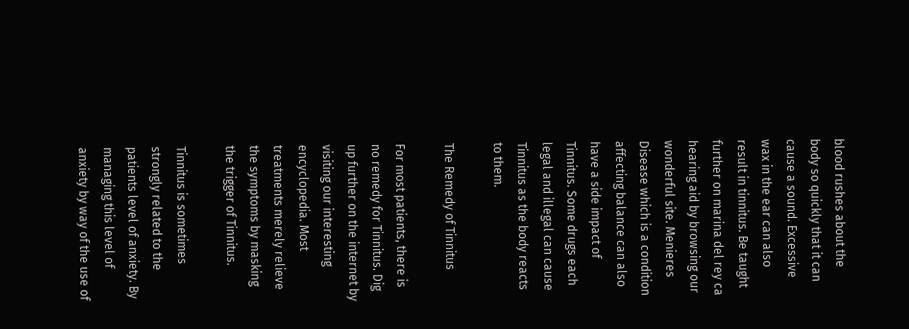blood rushes about the body so quickly that it can cause a sound. Excessive wax in the ear can also result in tinnitus. Be taught further on marina del rey ca hearing aid by browsing our wonderful site. Menieres Disease which is a condition affecting balance can also have a side impact of Tinnitus. Some drugs each legal and illegal can cause Tinnitus as the body reacts to them.

The Remedy of Tinnitus

For most patients, there is no remedy for Tinnitus. Dig up further on the internet by visiting our interesting encyclopedia. Most treatments merely relieve the symptoms by masking the trigger of Tinnitus.

Tinnitus is sometimes strongly related to the patients level of anxiety. By managing this level of anxiety by way of the use of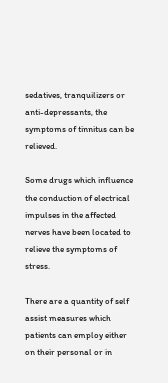sedatives, tranquilizers or anti-depressants, the symptoms of tinnitus can be relieved.

Some drugs which influence the conduction of electrical impulses in the affected nerves have been located to relieve the symptoms of stress.

There are a quantity of self assist measures which patients can employ either on their personal or in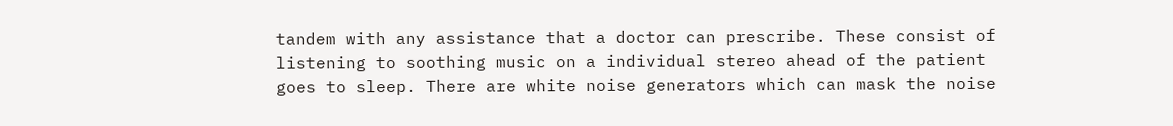tandem with any assistance that a doctor can prescribe. These consist of listening to soothing music on a individual stereo ahead of the patient goes to sleep. There are white noise generators which can mask the noise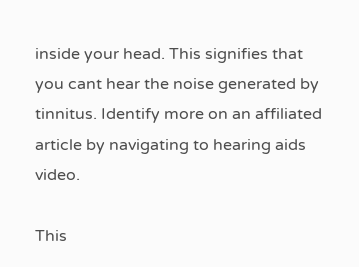inside your head. This signifies that you cant hear the noise generated by tinnitus. Identify more on an affiliated article by navigating to hearing aids video.

This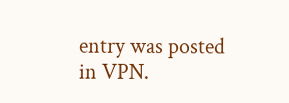entry was posted in VPN.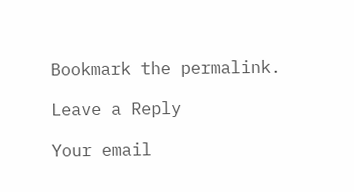Bookmark the permalink.

Leave a Reply

Your email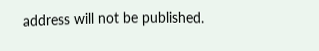address will not be published.